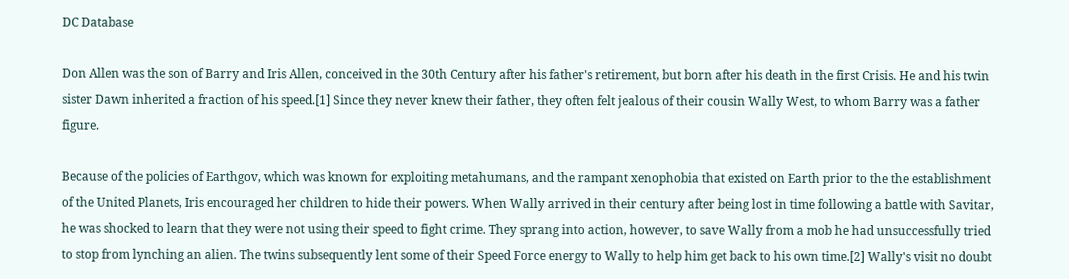DC Database

Don Allen was the son of Barry and Iris Allen, conceived in the 30th Century after his father's retirement, but born after his death in the first Crisis. He and his twin sister Dawn inherited a fraction of his speed.[1] Since they never knew their father, they often felt jealous of their cousin Wally West, to whom Barry was a father figure.

Because of the policies of Earthgov, which was known for exploiting metahumans, and the rampant xenophobia that existed on Earth prior to the the establishment of the United Planets, Iris encouraged her children to hide their powers. When Wally arrived in their century after being lost in time following a battle with Savitar, he was shocked to learn that they were not using their speed to fight crime. They sprang into action, however, to save Wally from a mob he had unsuccessfully tried to stop from lynching an alien. The twins subsequently lent some of their Speed Force energy to Wally to help him get back to his own time.[2] Wally's visit no doubt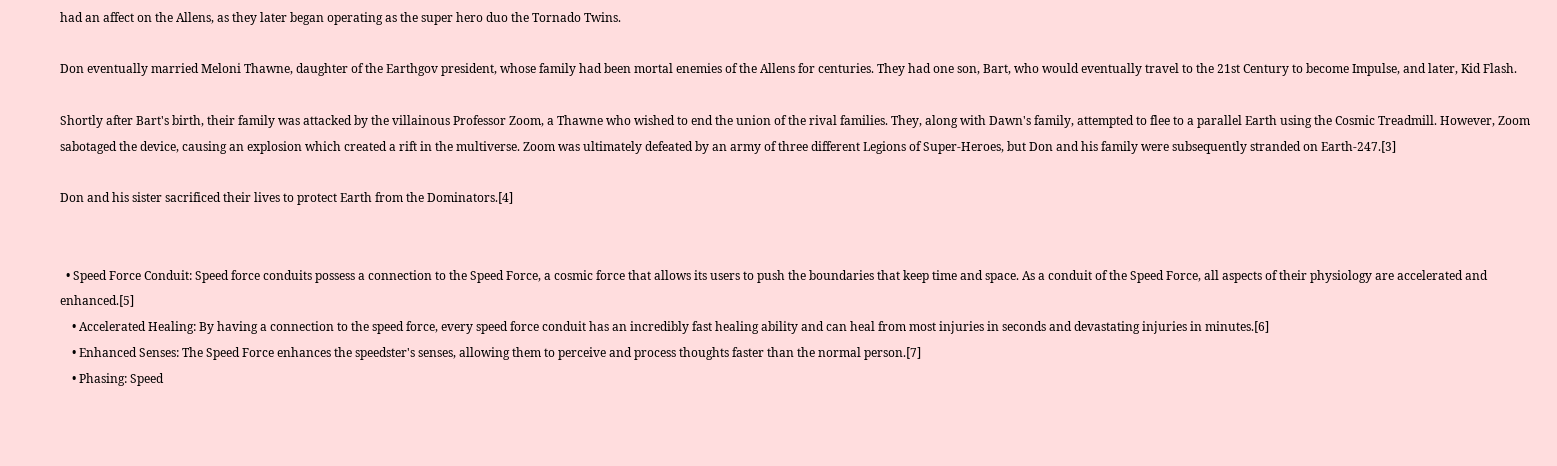had an affect on the Allens, as they later began operating as the super hero duo the Tornado Twins.

Don eventually married Meloni Thawne, daughter of the Earthgov president, whose family had been mortal enemies of the Allens for centuries. They had one son, Bart, who would eventually travel to the 21st Century to become Impulse, and later, Kid Flash.

Shortly after Bart's birth, their family was attacked by the villainous Professor Zoom, a Thawne who wished to end the union of the rival families. They, along with Dawn's family, attempted to flee to a parallel Earth using the Cosmic Treadmill. However, Zoom sabotaged the device, causing an explosion which created a rift in the multiverse. Zoom was ultimately defeated by an army of three different Legions of Super-Heroes, but Don and his family were subsequently stranded on Earth-247.[3]

Don and his sister sacrificed their lives to protect Earth from the Dominators.[4]


  • Speed Force Conduit: Speed force conduits possess a connection to the Speed Force, a cosmic force that allows its users to push the boundaries that keep time and space. As a conduit of the Speed Force, all aspects of their physiology are accelerated and enhanced.[5]
    • Accelerated Healing: By having a connection to the speed force, every speed force conduit has an incredibly fast healing ability and can heal from most injuries in seconds and devastating injuries in minutes.[6]
    • Enhanced Senses: The Speed Force enhances the speedster's senses, allowing them to perceive and process thoughts faster than the normal person.[7]
    • Phasing: Speed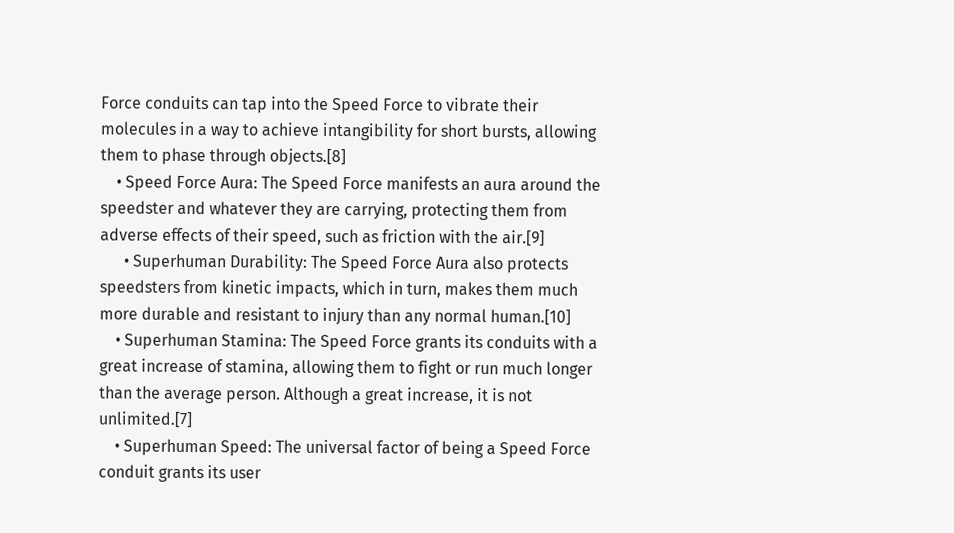Force conduits can tap into the Speed Force to vibrate their molecules in a way to achieve intangibility for short bursts, allowing them to phase through objects.[8]
    • Speed Force Aura: The Speed Force manifests an aura around the speedster and whatever they are carrying, protecting them from adverse effects of their speed, such as friction with the air.[9]
      • Superhuman Durability: The Speed Force Aura also protects speedsters from kinetic impacts, which in turn, makes them much more durable and resistant to injury than any normal human.[10]
    • Superhuman Stamina: The Speed Force grants its conduits with a great increase of stamina, allowing them to fight or run much longer than the average person. Although a great increase, it is not unlimited.[7]
    • Superhuman Speed: The universal factor of being a Speed Force conduit grants its user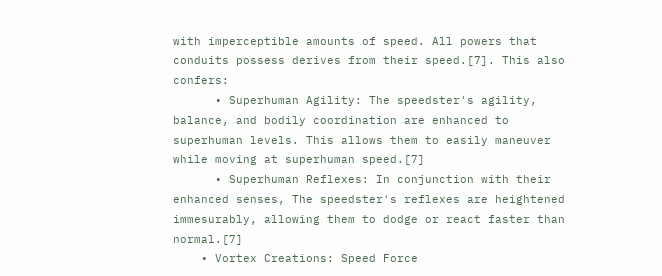with imperceptible amounts of speed. All powers that conduits possess derives from their speed.[7]. This also confers:
      • Superhuman Agility: The speedster's agility, balance, and bodily coordination are enhanced to superhuman levels. This allows them to easily maneuver while moving at superhuman speed.[7]
      • Superhuman Reflexes: In conjunction with their enhanced senses, The speedster's reflexes are heightened immesurably, allowing them to dodge or react faster than normal.[7]
    • Vortex Creations: Speed Force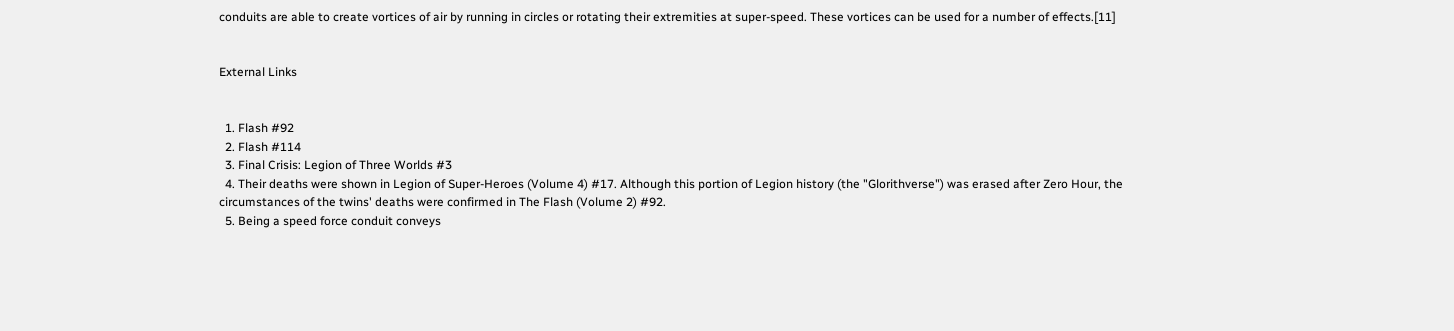conduits are able to create vortices of air by running in circles or rotating their extremities at super-speed. These vortices can be used for a number of effects.[11]


External Links


  1. Flash #92
  2. Flash #114
  3. Final Crisis: Legion of Three Worlds #3
  4. Their deaths were shown in Legion of Super-Heroes (Volume 4) #17. Although this portion of Legion history (the "Glorithverse") was erased after Zero Hour, the circumstances of the twins' deaths were confirmed in The Flash (Volume 2) #92.
  5. Being a speed force conduit conveys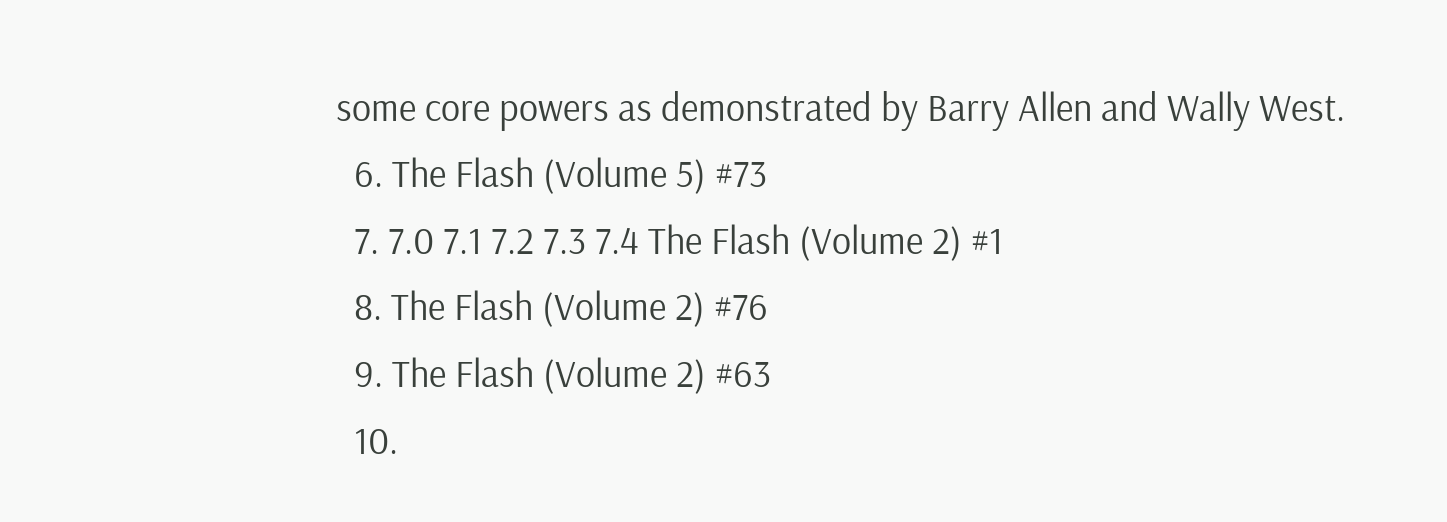some core powers as demonstrated by Barry Allen and Wally West.
  6. The Flash (Volume 5) #73
  7. 7.0 7.1 7.2 7.3 7.4 The Flash (Volume 2) #1
  8. The Flash (Volume 2) #76
  9. The Flash (Volume 2) #63
  10.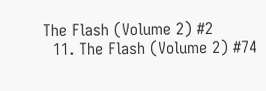The Flash (Volume 2) #2
  11. The Flash (Volume 2) #74